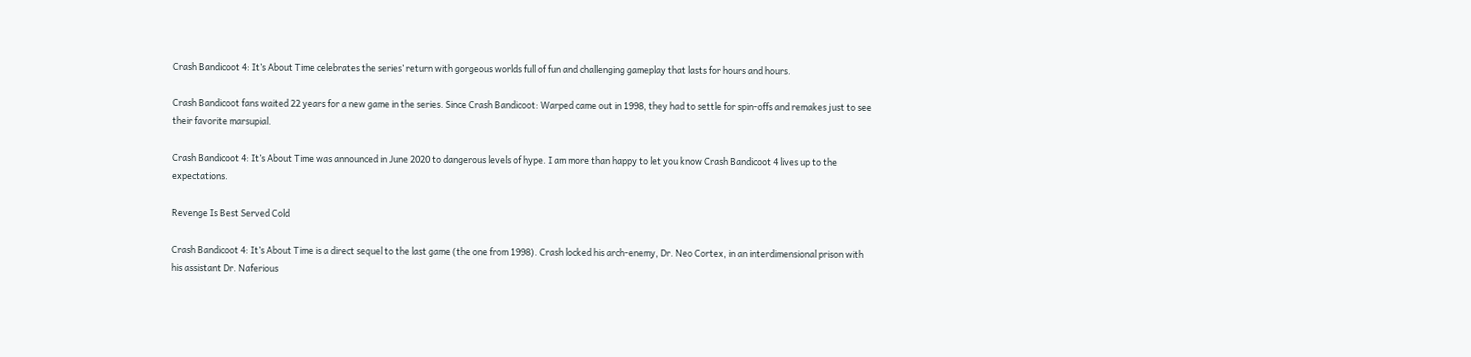Crash Bandicoot 4: It’s About Time celebrates the series’ return with gorgeous worlds full of fun and challenging gameplay that lasts for hours and hours.

Crash Bandicoot fans waited 22 years for a new game in the series. Since Crash Bandicoot: Warped came out in 1998, they had to settle for spin-offs and remakes just to see their favorite marsupial.

Crash Bandicoot 4: It’s About Time was announced in June 2020 to dangerous levels of hype. I am more than happy to let you know Crash Bandicoot 4 lives up to the expectations.

Revenge Is Best Served Cold

Crash Bandicoot 4: It’s About Time is a direct sequel to the last game (the one from 1998). Crash locked his arch-enemy, Dr. Neo Cortex, in an interdimensional prison with his assistant Dr. Naferious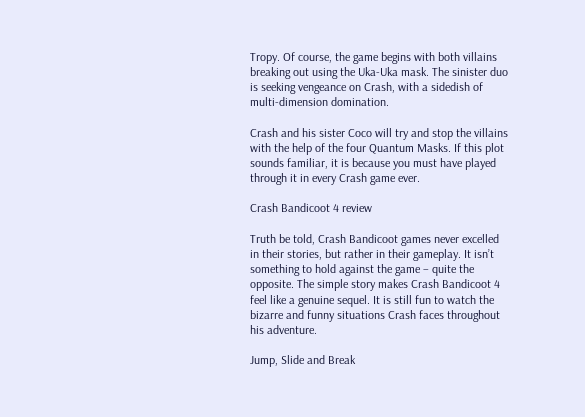Tropy. Of course, the game begins with both villains breaking out using the Uka-Uka mask. The sinister duo is seeking vengeance on Crash, with a sidedish of multi-dimension domination.

Crash and his sister Coco will try and stop the villains with the help of the four Quantum Masks. If this plot sounds familiar, it is because you must have played through it in every Crash game ever.

Crash Bandicoot 4 review

Truth be told, Crash Bandicoot games never excelled in their stories, but rather in their gameplay. It isn’t something to hold against the game – quite the opposite. The simple story makes Crash Bandicoot 4 feel like a genuine sequel. It is still fun to watch the bizarre and funny situations Crash faces throughout his adventure.

Jump, Slide and Break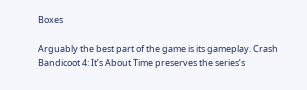Boxes

Arguably the best part of the game is its gameplay. Crash Bandicoot 4: It’s About Time preserves the series’s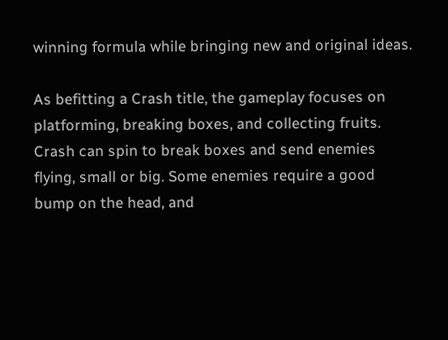winning formula while bringing new and original ideas.

As befitting a Crash title, the gameplay focuses on platforming, breaking boxes, and collecting fruits. Crash can spin to break boxes and send enemies flying, small or big. Some enemies require a good bump on the head, and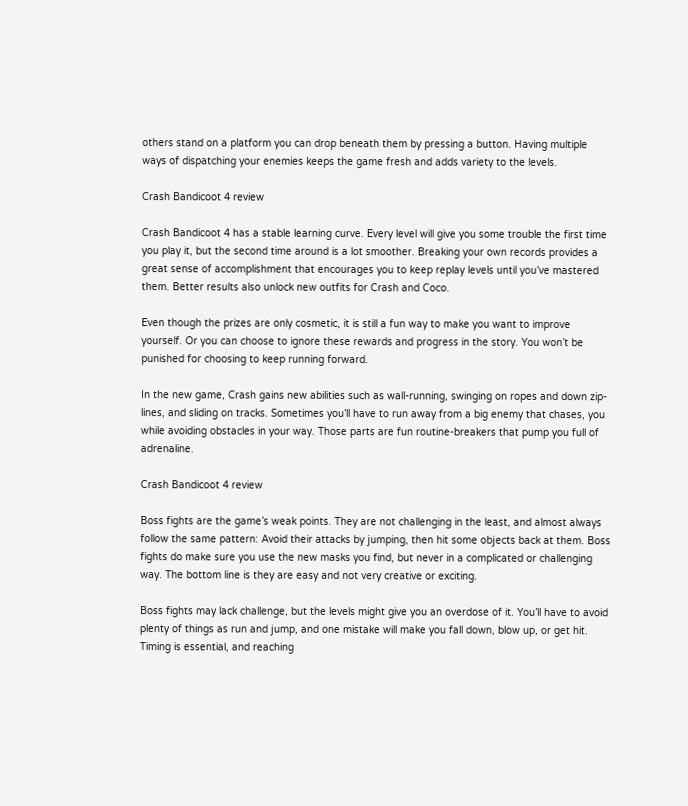others stand on a platform you can drop beneath them by pressing a button. Having multiple ways of dispatching your enemies keeps the game fresh and adds variety to the levels.

Crash Bandicoot 4 review

Crash Bandicoot 4 has a stable learning curve. Every level will give you some trouble the first time you play it, but the second time around is a lot smoother. Breaking your own records provides a great sense of accomplishment that encourages you to keep replay levels until you’ve mastered them. Better results also unlock new outfits for Crash and Coco.

Even though the prizes are only cosmetic, it is still a fun way to make you want to improve yourself. Or you can choose to ignore these rewards and progress in the story. You won’t be punished for choosing to keep running forward.

In the new game, Crash gains new abilities such as wall-running, swinging on ropes and down zip-lines, and sliding on tracks. Sometimes you’ll have to run away from a big enemy that chases, you while avoiding obstacles in your way. Those parts are fun routine-breakers that pump you full of adrenaline.

Crash Bandicoot 4 review

Boss fights are the game’s weak points. They are not challenging in the least, and almost always follow the same pattern: Avoid their attacks by jumping, then hit some objects back at them. Boss fights do make sure you use the new masks you find, but never in a complicated or challenging way. The bottom line is they are easy and not very creative or exciting.

Boss fights may lack challenge, but the levels might give you an overdose of it. You’ll have to avoid plenty of things as run and jump, and one mistake will make you fall down, blow up, or get hit. Timing is essential, and reaching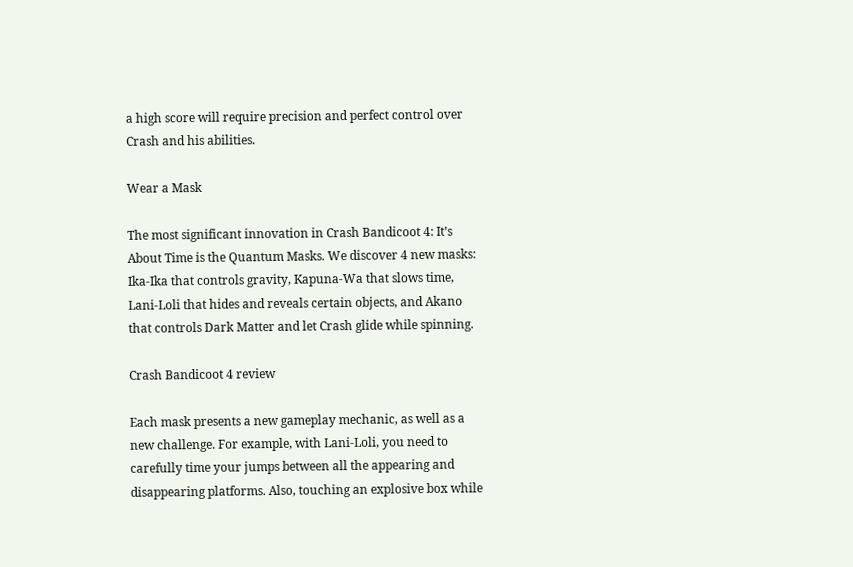a high score will require precision and perfect control over Crash and his abilities.

Wear a Mask

The most significant innovation in Crash Bandicoot 4: It’s About Time is the Quantum Masks. We discover 4 new masks: Ika-Ika that controls gravity, Kapuna-Wa that slows time, Lani-Loli that hides and reveals certain objects, and Akano that controls Dark Matter and let Crash glide while spinning.

Crash Bandicoot 4 review

Each mask presents a new gameplay mechanic, as well as a new challenge. For example, with Lani-Loli, you need to carefully time your jumps between all the appearing and disappearing platforms. Also, touching an explosive box while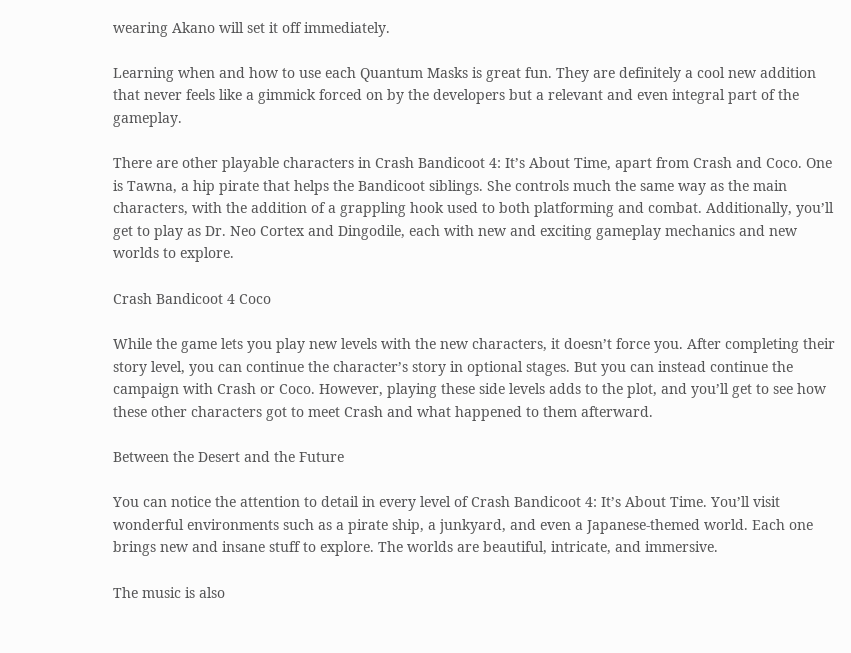wearing Akano will set it off immediately.

Learning when and how to use each Quantum Masks is great fun. They are definitely a cool new addition that never feels like a gimmick forced on by the developers but a relevant and even integral part of the gameplay.

There are other playable characters in Crash Bandicoot 4: It’s About Time, apart from Crash and Coco. One is Tawna, a hip pirate that helps the Bandicoot siblings. She controls much the same way as the main characters, with the addition of a grappling hook used to both platforming and combat. Additionally, you’ll get to play as Dr. Neo Cortex and Dingodile, each with new and exciting gameplay mechanics and new worlds to explore.

Crash Bandicoot 4 Coco

While the game lets you play new levels with the new characters, it doesn’t force you. After completing their story level, you can continue the character’s story in optional stages. But you can instead continue the campaign with Crash or Coco. However, playing these side levels adds to the plot, and you’ll get to see how these other characters got to meet Crash and what happened to them afterward.

Between the Desert and the Future

You can notice the attention to detail in every level of Crash Bandicoot 4: It’s About Time. You’ll visit wonderful environments such as a pirate ship, a junkyard, and even a Japanese-themed world. Each one brings new and insane stuff to explore. The worlds are beautiful, intricate, and immersive.

The music is also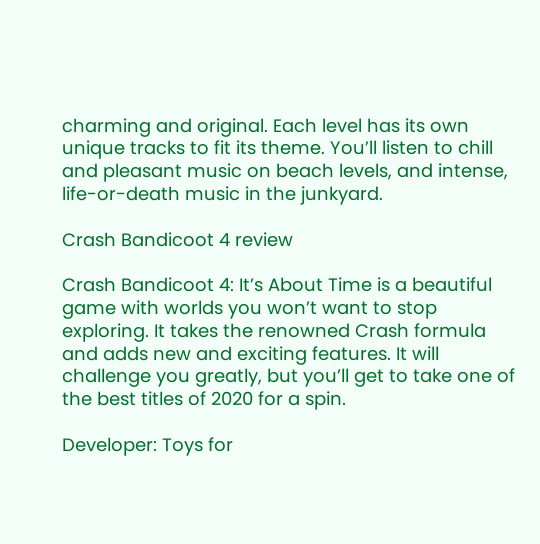charming and original. Each level has its own unique tracks to fit its theme. You’ll listen to chill and pleasant music on beach levels, and intense, life-or-death music in the junkyard.

Crash Bandicoot 4 review

Crash Bandicoot 4: It’s About Time is a beautiful game with worlds you won’t want to stop exploring. It takes the renowned Crash formula and adds new and exciting features. It will challenge you greatly, but you’ll get to take one of the best titles of 2020 for a spin.

Developer: Toys for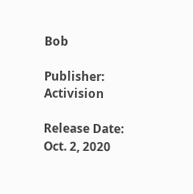Bob

Publisher: Activision

Release Date: Oct. 2, 2020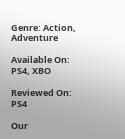Genre: Action, Adventure

Available On: PS4, XBO

Reviewed On: PS4

Our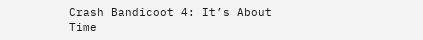Crash Bandicoot 4: It’s About Time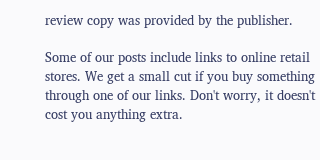review copy was provided by the publisher.

Some of our posts include links to online retail stores. We get a small cut if you buy something through one of our links. Don't worry, it doesn't cost you anything extra.